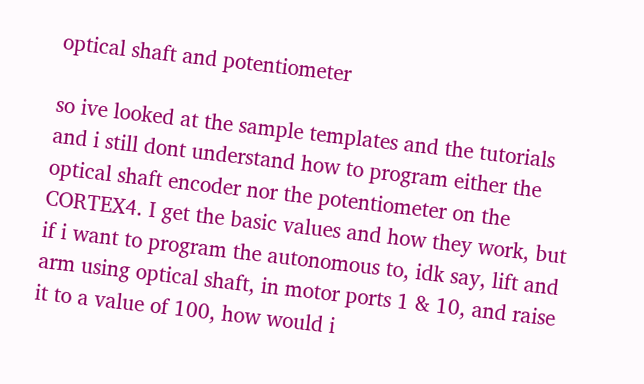optical shaft and potentiometer

so ive looked at the sample templates and the tutorials and i still dont understand how to program either the optical shaft encoder nor the potentiometer on the CORTEX4. I get the basic values and how they work, but if i want to program the autonomous to, idk say, lift and arm using optical shaft, in motor ports 1 & 10, and raise it to a value of 100, how would i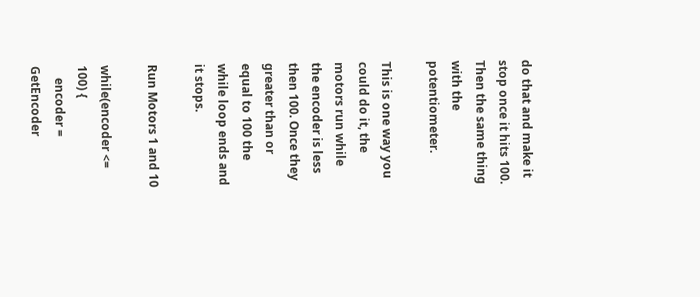do that and make it stop once it hits 100. Then the same thing with the potentiometer.

This is one way you could do it, the motors run while the encoder is less then 100. Once they greater than or equal to 100 the while loop ends and it stops.

Run Motors 1 and 10

while(encoder <= 100) {
    encoder = GetEncoder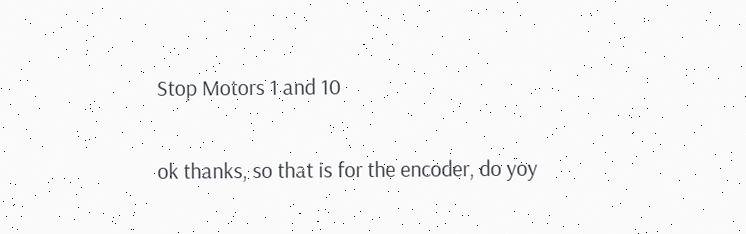Stop Motors 1 and 10

ok thanks, so that is for the encoder, do yoy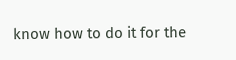know how to do it for the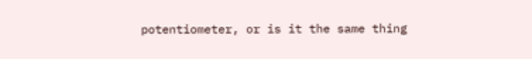potentiometer, or is it the same thing